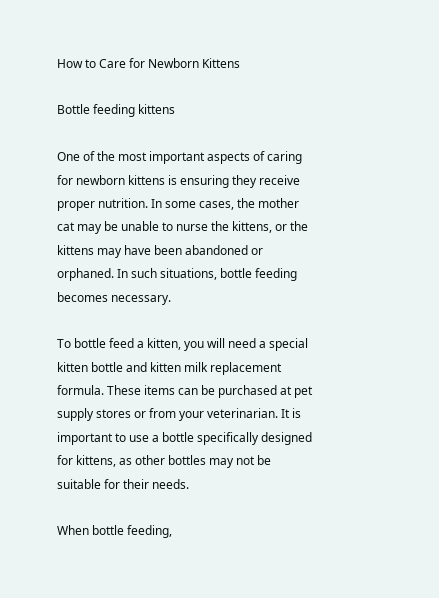How to Care for Newborn Kittens

Bottle feeding kittens

One of the most important aspects of caring for newborn kittens is ensuring they receive proper nutrition. In some cases, the mother cat may be unable to nurse the kittens, or the kittens may have been abandoned or orphaned. In such situations, bottle feeding becomes necessary.

To bottle feed a kitten, you will need a special kitten bottle and kitten milk replacement formula. These items can be purchased at pet supply stores or from your veterinarian. It is important to use a bottle specifically designed for kittens, as other bottles may not be suitable for their needs.

When bottle feeding,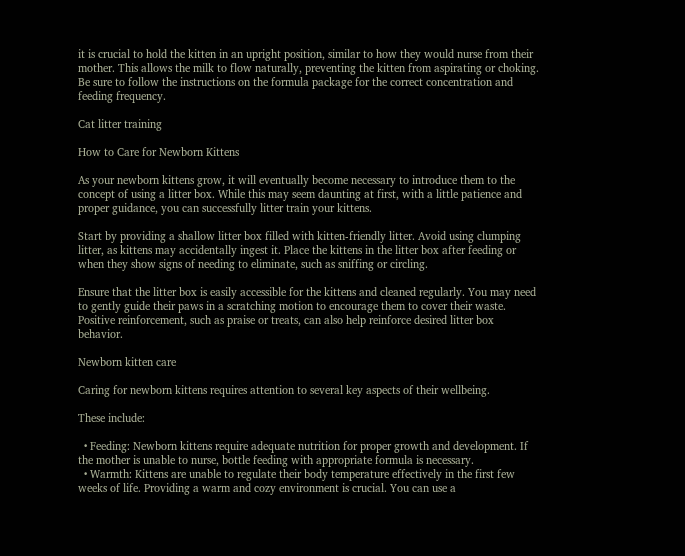it is crucial to hold the kitten in an upright position, similar to how they would nurse from their mother. This allows the milk to flow naturally, preventing the kitten from aspirating or choking. Be sure to follow the instructions on the formula package for the correct concentration and feeding frequency.

Cat litter training

How to Care for Newborn Kittens

As your newborn kittens grow, it will eventually become necessary to introduce them to the concept of using a litter box. While this may seem daunting at first, with a little patience and proper guidance, you can successfully litter train your kittens.

Start by providing a shallow litter box filled with kitten-friendly litter. Avoid using clumping litter, as kittens may accidentally ingest it. Place the kittens in the litter box after feeding or when they show signs of needing to eliminate, such as sniffing or circling.

Ensure that the litter box is easily accessible for the kittens and cleaned regularly. You may need to gently guide their paws in a scratching motion to encourage them to cover their waste. Positive reinforcement, such as praise or treats, can also help reinforce desired litter box behavior.

Newborn kitten care

Caring for newborn kittens requires attention to several key aspects of their wellbeing.

These include:

  • Feeding: Newborn kittens require adequate nutrition for proper growth and development. If the mother is unable to nurse, bottle feeding with appropriate formula is necessary.
  • Warmth: Kittens are unable to regulate their body temperature effectively in the first few weeks of life. Providing a warm and cozy environment is crucial. You can use a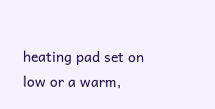heating pad set on low or a warm,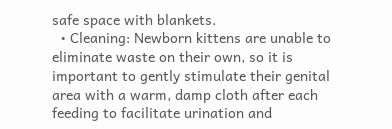safe space with blankets.
  • Cleaning: Newborn kittens are unable to eliminate waste on their own, so it is important to gently stimulate their genital area with a warm, damp cloth after each feeding to facilitate urination and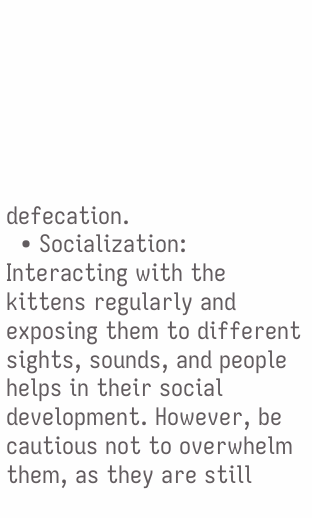defecation.
  • Socialization: Interacting with the kittens regularly and exposing them to different sights, sounds, and people helps in their social development. However, be cautious not to overwhelm them, as they are still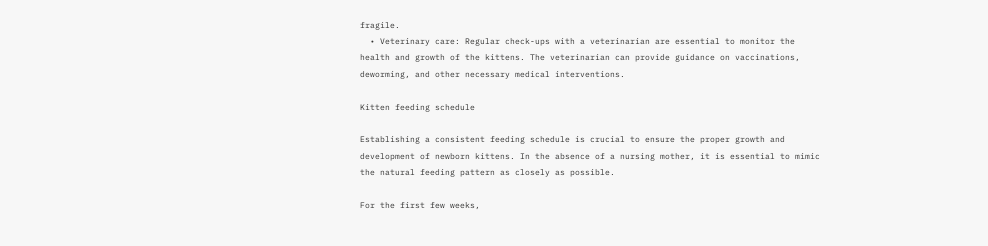fragile.
  • Veterinary care: Regular check-ups with a veterinarian are essential to monitor the health and growth of the kittens. The veterinarian can provide guidance on vaccinations, deworming, and other necessary medical interventions.

Kitten feeding schedule

Establishing a consistent feeding schedule is crucial to ensure the proper growth and development of newborn kittens. In the absence of a nursing mother, it is essential to mimic the natural feeding pattern as closely as possible.

For the first few weeks,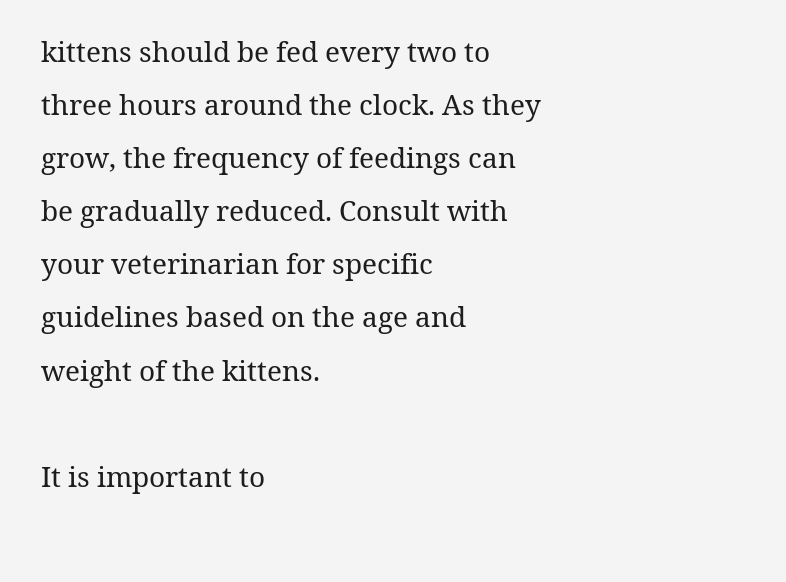kittens should be fed every two to three hours around the clock. As they grow, the frequency of feedings can be gradually reduced. Consult with your veterinarian for specific guidelines based on the age and weight of the kittens.

It is important to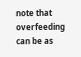note that overfeeding can be as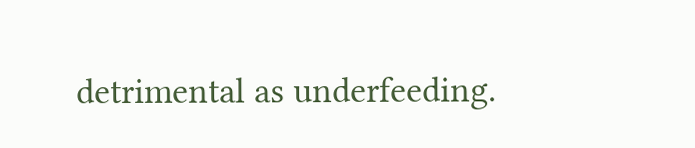detrimental as underfeeding.